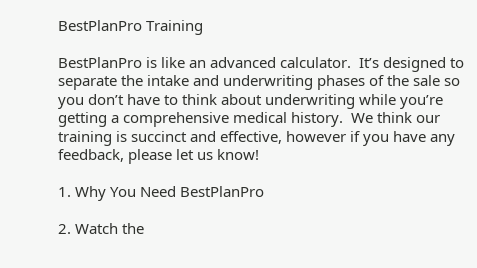BestPlanPro Training

BestPlanPro is like an advanced calculator.  It’s designed to separate the intake and underwriting phases of the sale so you don’t have to think about underwriting while you’re getting a comprehensive medical history.  We think our training is succinct and effective, however if you have any feedback, please let us know!

1. Why You Need BestPlanPro

2. Watch the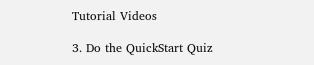Tutorial Videos

3. Do the QuickStart Quiz